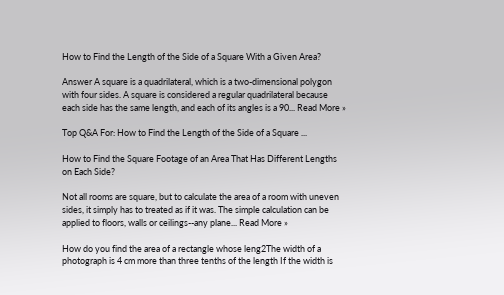How to Find the Length of the Side of a Square With a Given Area?

Answer A square is a quadrilateral, which is a two-dimensional polygon with four sides. A square is considered a regular quadrilateral because each side has the same length, and each of its angles is a 90... Read More »

Top Q&A For: How to Find the Length of the Side of a Square ...

How to Find the Square Footage of an Area That Has Different Lengths on Each Side?

Not all rooms are square, but to calculate the area of a room with uneven sides, it simply has to treated as if it was. The simple calculation can be applied to floors, walls or ceilings--any plane... Read More »

How do you find the area of a rectangle whose leng2The width of a photograph is 4 cm more than three tenths of the length If the width is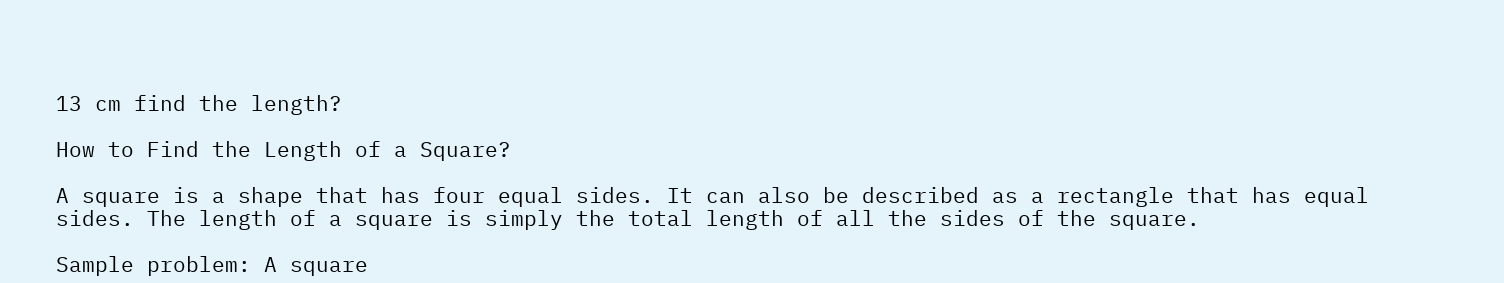13 cm find the length?

How to Find the Length of a Square?

A square is a shape that has four equal sides. It can also be described as a rectangle that has equal sides. The length of a square is simply the total length of all the sides of the square.

Sample problem: A square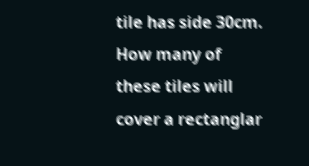tile has side 30cm. How many of these tiles will cover a rectanglar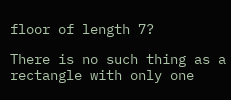floor of length 7?

There is no such thing as a rectangle with only one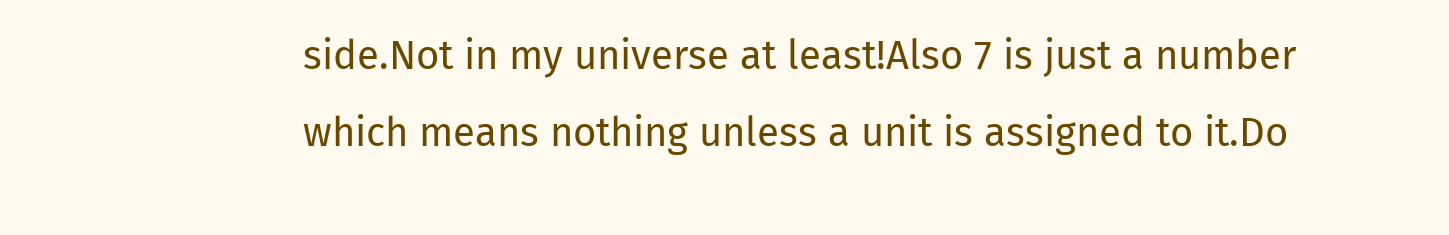side.Not in my universe at least!Also 7 is just a number which means nothing unless a unit is assigned to it.Do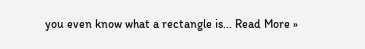you even know what a rectangle is... Read More »